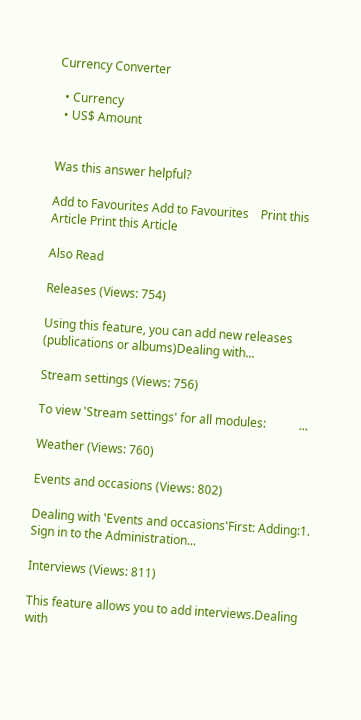Currency Converter

  • Currency
  • US$ Amount


Was this answer helpful?

Add to Favourites Add to Favourites    Print this Article Print this Article

Also Read

Releases (Views: 754)

Using this feature, you can add new releases (publications or albums)Dealing with...

Stream settings (Views: 756)

To view 'Stream settings' for all modules:           ...

Weather (Views: 760)

Events and occasions (Views: 802)

Dealing with 'Events and occasions'First: Adding:1. Sign in to the Administration...

Interviews (Views: 811)

This feature allows you to add interviews.Dealing with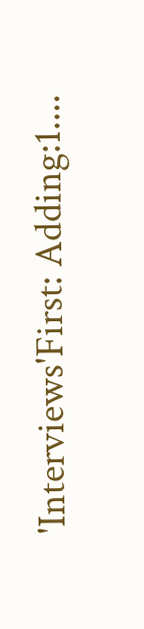'Interviews'First: Adding:1....